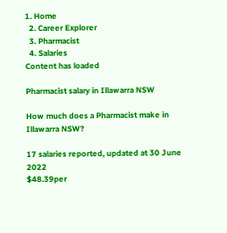1. Home
  2. Career Explorer
  3. Pharmacist
  4. Salaries
Content has loaded

Pharmacist salary in Illawarra NSW

How much does a Pharmacist make in Illawarra NSW?

17 salaries reported, updated at 30 June 2022
$48.39per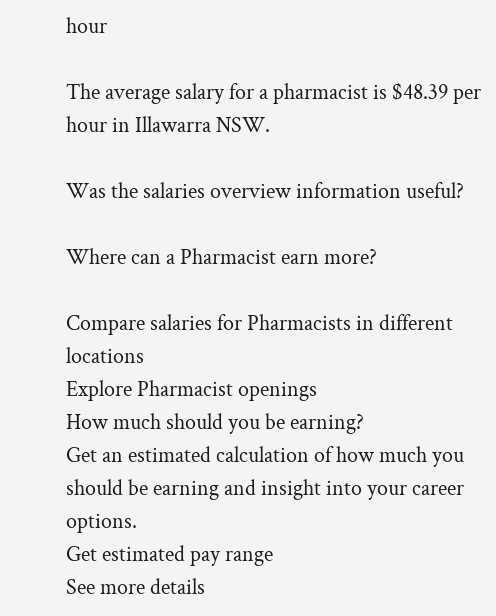hour

The average salary for a pharmacist is $48.39 per hour in Illawarra NSW.

Was the salaries overview information useful?

Where can a Pharmacist earn more?

Compare salaries for Pharmacists in different locations
Explore Pharmacist openings
How much should you be earning?
Get an estimated calculation of how much you should be earning and insight into your career options.
Get estimated pay range
See more details